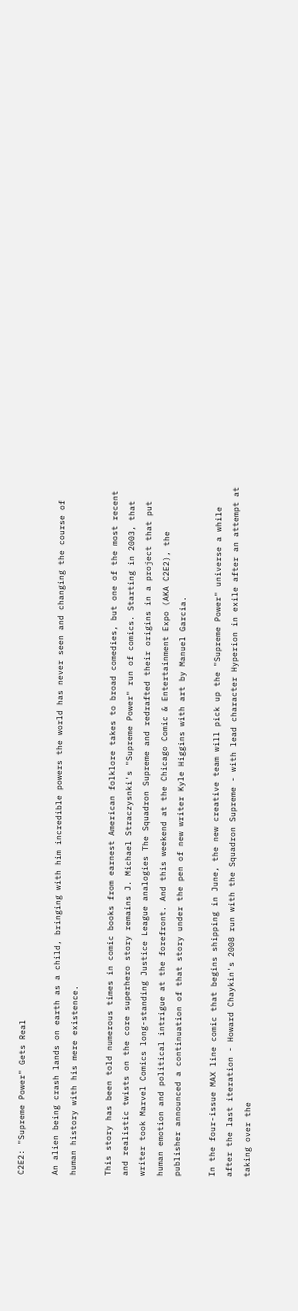C2E2: "Supreme Power" Gets Real

An alien being crash lands on earth as a child, bringing with him incredible powers the world has never seen and changing the course of human history with his mere existence.

This story has been told numerous times in comic books from earnest American folklore takes to broad comedies, but one of the most recent and realistic twists on the core superhero story remains J. Michael Straczysnki's "Supreme Power" run of comics. Starting in 2003, that writer took Marvel Comics long-standing Justice League analogies The Squadron Supreme and redrafted their origins in a project that put human emotion and political intrigue at the forefront. And this weekend at the Chicago Comic & Entertainment Expo (AKA C2E2), the publisher announced a continuation of that story under the pen of new writer Kyle Higgins with art by Manuel Garcia.

In the four-issue MAX line comic that begins shipping in June, the new creative team will pick up the "Supreme Power" universe a while after the last iteration - Howard Chaykin's 2008 run with the Squadron Supreme - with lead character Hyperion in exile after an attempt at taking over the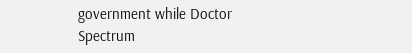government while Doctor Spectrum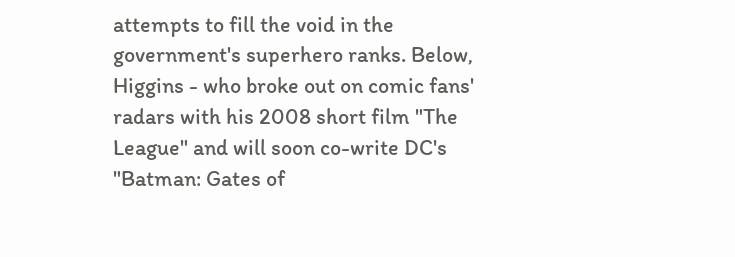attempts to fill the void in the government's superhero ranks. Below, Higgins - who broke out on comic fans' radars with his 2008 short film "The League" and will soon co-write DC's "Batman: Gates of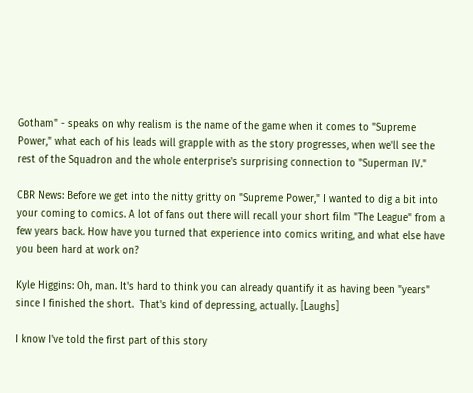Gotham" - speaks on why realism is the name of the game when it comes to "Supreme Power," what each of his leads will grapple with as the story progresses, when we'll see the rest of the Squadron and the whole enterprise's surprising connection to "Superman IV."

CBR News: Before we get into the nitty gritty on "Supreme Power," I wanted to dig a bit into your coming to comics. A lot of fans out there will recall your short film "The League" from a few years back. How have you turned that experience into comics writing, and what else have you been hard at work on?

Kyle Higgins: Oh, man. It's hard to think you can already quantify it as having been "years" since I finished the short.  That's kind of depressing, actually. [Laughs]

I know I've told the first part of this story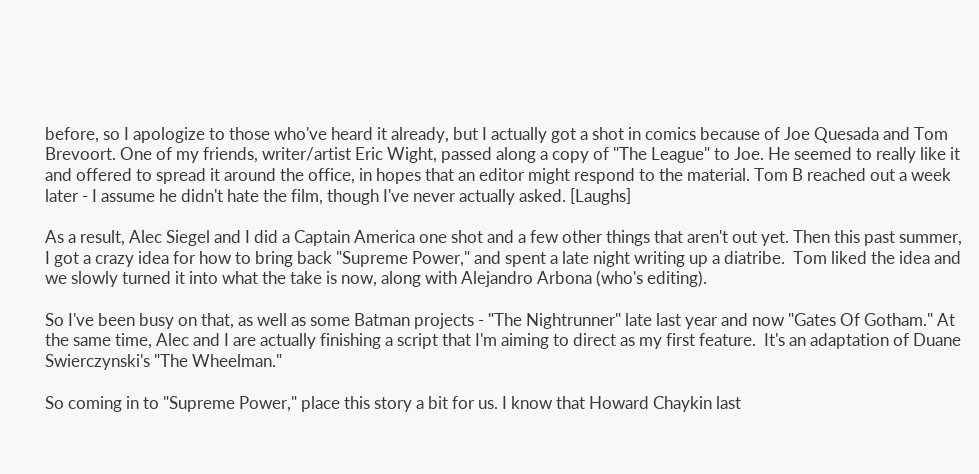before, so I apologize to those who've heard it already, but I actually got a shot in comics because of Joe Quesada and Tom Brevoort. One of my friends, writer/artist Eric Wight, passed along a copy of "The League" to Joe. He seemed to really like it and offered to spread it around the office, in hopes that an editor might respond to the material. Tom B reached out a week later - I assume he didn't hate the film, though I've never actually asked. [Laughs]

As a result, Alec Siegel and I did a Captain America one shot and a few other things that aren't out yet. Then this past summer, I got a crazy idea for how to bring back "Supreme Power," and spent a late night writing up a diatribe.  Tom liked the idea and we slowly turned it into what the take is now, along with Alejandro Arbona (who's editing).

So I've been busy on that, as well as some Batman projects - "The Nightrunner" late last year and now "Gates Of Gotham." At the same time, Alec and I are actually finishing a script that I'm aiming to direct as my first feature.  It's an adaptation of Duane Swierczynski's "The Wheelman."

So coming in to "Supreme Power," place this story a bit for us. I know that Howard Chaykin last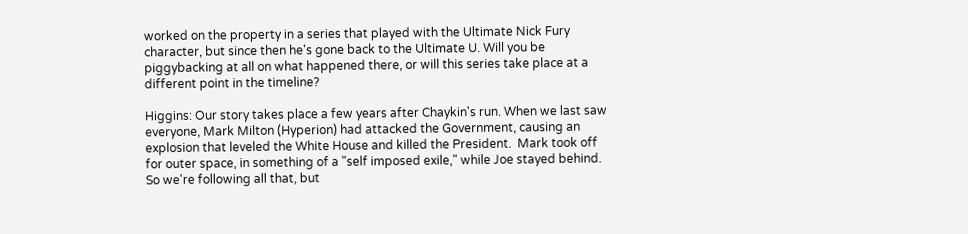worked on the property in a series that played with the Ultimate Nick Fury character, but since then he's gone back to the Ultimate U. Will you be piggybacking at all on what happened there, or will this series take place at a different point in the timeline?

Higgins: Our story takes place a few years after Chaykin's run. When we last saw everyone, Mark Milton (Hyperion) had attacked the Government, causing an explosion that leveled the White House and killed the President.  Mark took off for outer space, in something of a "self imposed exile," while Joe stayed behind.  So we're following all that, but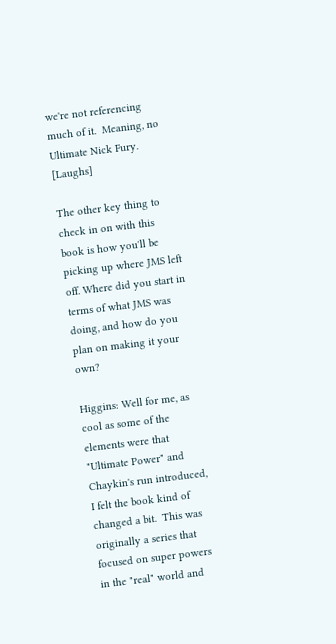we're not referencing much of it.  Meaning, no Ultimate Nick Fury. [Laughs]

The other key thing to check in on with this book is how you'll be picking up where JMS left off. Where did you start in terms of what JMS was doing, and how do you plan on making it your own?

Higgins: Well for me, as cool as some of the elements were that "Ultimate Power" and Chaykin's run introduced, I felt the book kind of changed a bit.  This was originally a series that focused on super powers in the "real" world and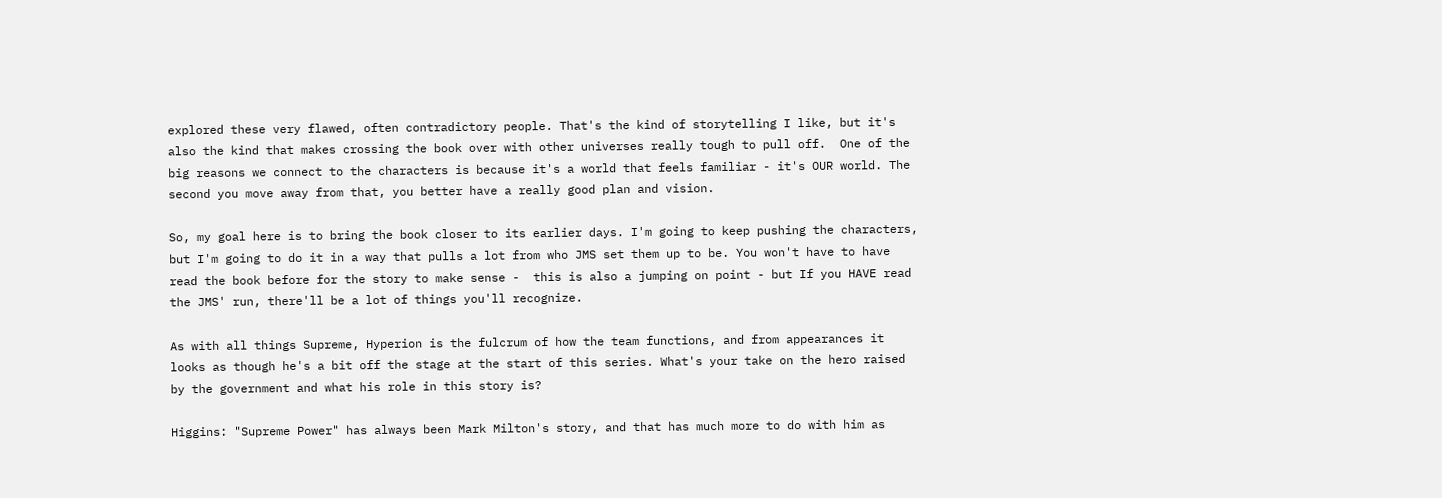explored these very flawed, often contradictory people. That's the kind of storytelling I like, but it's also the kind that makes crossing the book over with other universes really tough to pull off.  One of the big reasons we connect to the characters is because it's a world that feels familiar - it's OUR world. The second you move away from that, you better have a really good plan and vision.

So, my goal here is to bring the book closer to its earlier days. I'm going to keep pushing the characters, but I'm going to do it in a way that pulls a lot from who JMS set them up to be. You won't have to have read the book before for the story to make sense -  this is also a jumping on point - but If you HAVE read the JMS' run, there'll be a lot of things you'll recognize.

As with all things Supreme, Hyperion is the fulcrum of how the team functions, and from appearances it looks as though he's a bit off the stage at the start of this series. What's your take on the hero raised by the government and what his role in this story is?

Higgins: "Supreme Power" has always been Mark Milton's story, and that has much more to do with him as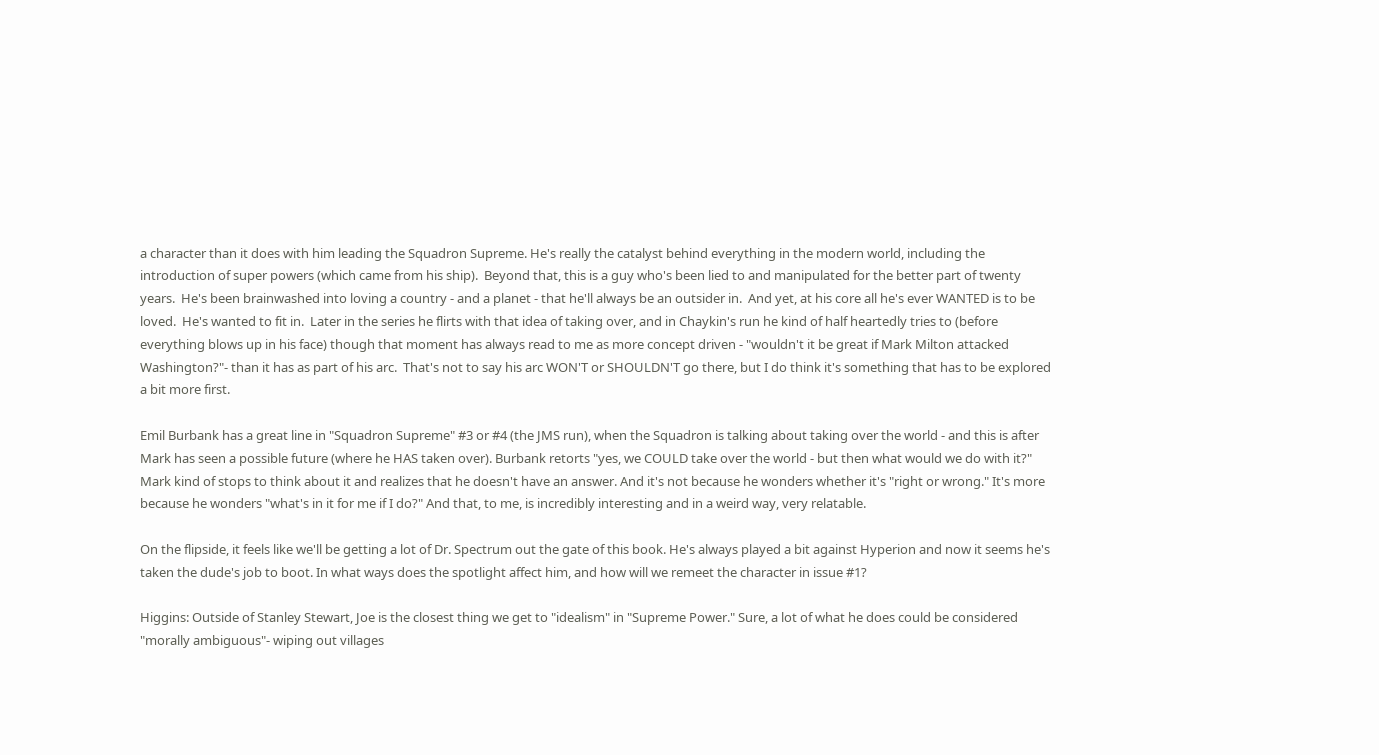a character than it does with him leading the Squadron Supreme. He's really the catalyst behind everything in the modern world, including the introduction of super powers (which came from his ship).  Beyond that, this is a guy who's been lied to and manipulated for the better part of twenty years.  He's been brainwashed into loving a country - and a planet - that he'll always be an outsider in.  And yet, at his core all he's ever WANTED is to be loved.  He's wanted to fit in.  Later in the series he flirts with that idea of taking over, and in Chaykin's run he kind of half heartedly tries to (before everything blows up in his face) though that moment has always read to me as more concept driven - "wouldn't it be great if Mark Milton attacked Washington?"- than it has as part of his arc.  That's not to say his arc WON'T or SHOULDN'T go there, but I do think it's something that has to be explored a bit more first.

Emil Burbank has a great line in "Squadron Supreme" #3 or #4 (the JMS run), when the Squadron is talking about taking over the world - and this is after Mark has seen a possible future (where he HAS taken over). Burbank retorts "yes, we COULD take over the world - but then what would we do with it?" Mark kind of stops to think about it and realizes that he doesn't have an answer. And it's not because he wonders whether it's "right or wrong." It's more because he wonders "what's in it for me if I do?" And that, to me, is incredibly interesting and in a weird way, very relatable.

On the flipside, it feels like we'll be getting a lot of Dr. Spectrum out the gate of this book. He's always played a bit against Hyperion and now it seems he's taken the dude's job to boot. In what ways does the spotlight affect him, and how will we remeet the character in issue #1?

Higgins: Outside of Stanley Stewart, Joe is the closest thing we get to "idealism" in "Supreme Power." Sure, a lot of what he does could be considered "morally ambiguous"- wiping out villages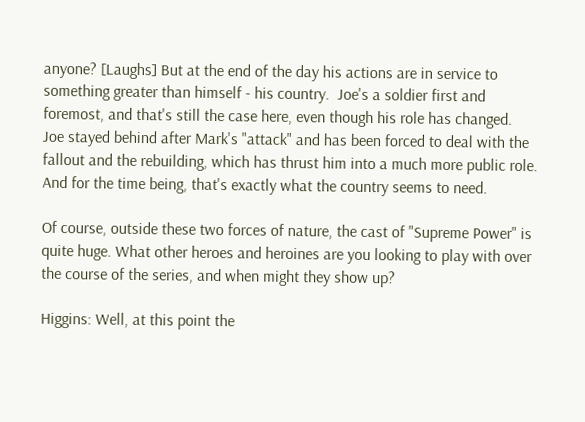anyone? [Laughs] But at the end of the day his actions are in service to something greater than himself - his country.  Joe's a soldier first and foremost, and that's still the case here, even though his role has changed.  Joe stayed behind after Mark's "attack" and has been forced to deal with the fallout and the rebuilding, which has thrust him into a much more public role.  And for the time being, that's exactly what the country seems to need.

Of course, outside these two forces of nature, the cast of "Supreme Power" is quite huge. What other heroes and heroines are you looking to play with over the course of the series, and when might they show up?

Higgins: Well, at this point the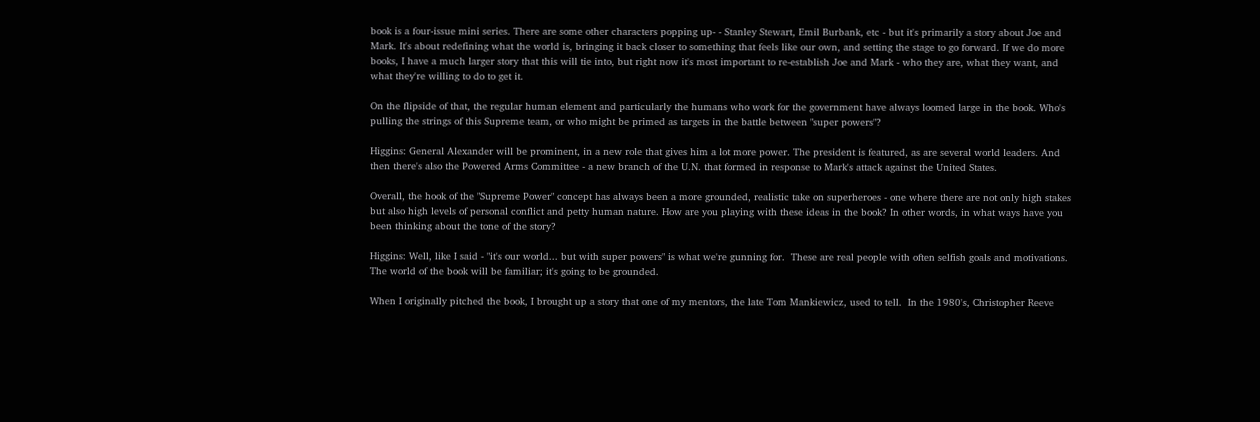book is a four-issue mini series. There are some other characters popping up- - Stanley Stewart, Emil Burbank, etc - but it's primarily a story about Joe and Mark. It's about redefining what the world is, bringing it back closer to something that feels like our own, and setting the stage to go forward. If we do more books, I have a much larger story that this will tie into, but right now it's most important to re-establish Joe and Mark - who they are, what they want, and what they're willing to do to get it.

On the flipside of that, the regular human element and particularly the humans who work for the government have always loomed large in the book. Who's pulling the strings of this Supreme team, or who might be primed as targets in the battle between "super powers"?

Higgins: General Alexander will be prominent, in a new role that gives him a lot more power. The president is featured, as are several world leaders. And then there's also the Powered Arms Committee - a new branch of the U.N. that formed in response to Mark's attack against the United States.

Overall, the hook of the "Supreme Power" concept has always been a more grounded, realistic take on superheroes - one where there are not only high stakes but also high levels of personal conflict and petty human nature. How are you playing with these ideas in the book? In other words, in what ways have you been thinking about the tone of the story?

Higgins: Well, like I said - "it's our world... but with super powers" is what we're gunning for.  These are real people with often selfish goals and motivations.  The world of the book will be familiar; it's going to be grounded.

When I originally pitched the book, I brought up a story that one of my mentors, the late Tom Mankiewicz, used to tell.  In the 1980's, Christopher Reeve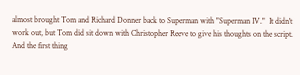almost brought Tom and Richard Donner back to Superman with "Superman IV."  It didn't work out, but Tom did sit down with Christopher Reeve to give his thoughts on the script.  And the first thing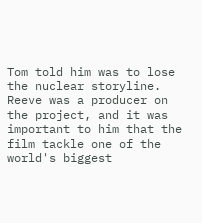Tom told him was to lose the nuclear storyline.  Reeve was a producer on the project, and it was important to him that the film tackle one of the world's biggest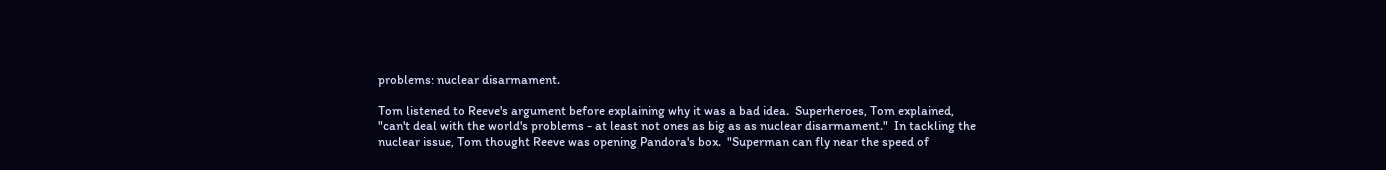problems: nuclear disarmament.

Tom listened to Reeve's argument before explaining why it was a bad idea.  Superheroes, Tom explained, "can't deal with the world's problems - at least not ones as big as as nuclear disarmament."  In tackling the nuclear issue, Tom thought Reeve was opening Pandora's box.  "Superman can fly near the speed of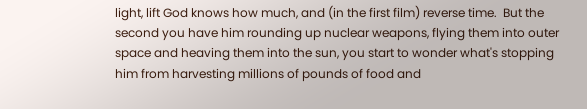light, lift God knows how much, and (in the first film) reverse time.  But the second you have him rounding up nuclear weapons, flying them into outer space and heaving them into the sun, you start to wonder what's stopping him from harvesting millions of pounds of food and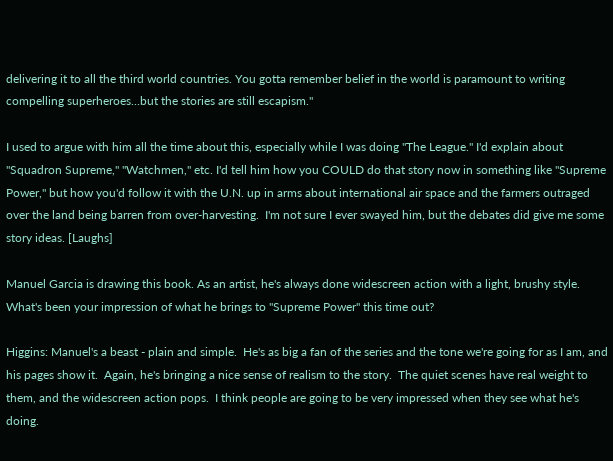delivering it to all the third world countries. You gotta remember belief in the world is paramount to writing compelling superheroes...but the stories are still escapism."

I used to argue with him all the time about this, especially while I was doing "The League." I'd explain about "Squadron Supreme," "Watchmen," etc. I'd tell him how you COULD do that story now in something like "Supreme Power," but how you'd follow it with the U.N. up in arms about international air space and the farmers outraged over the land being barren from over-harvesting.  I'm not sure I ever swayed him, but the debates did give me some story ideas. [Laughs]

Manuel Garcia is drawing this book. As an artist, he's always done widescreen action with a light, brushy style. What's been your impression of what he brings to "Supreme Power" this time out?

Higgins: Manuel's a beast - plain and simple.  He's as big a fan of the series and the tone we're going for as I am, and his pages show it.  Again, he's bringing a nice sense of realism to the story.  The quiet scenes have real weight to them, and the widescreen action pops.  I think people are going to be very impressed when they see what he's doing.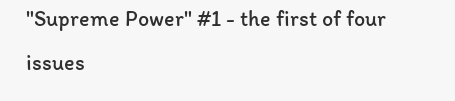"Supreme Power" #1 - the first of four issues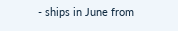- ships in June from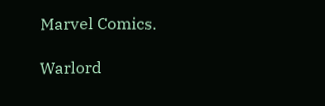Marvel Comics.

Warlord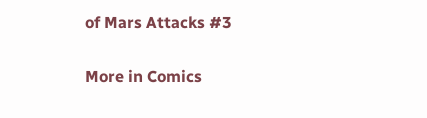of Mars Attacks #3

More in Comics